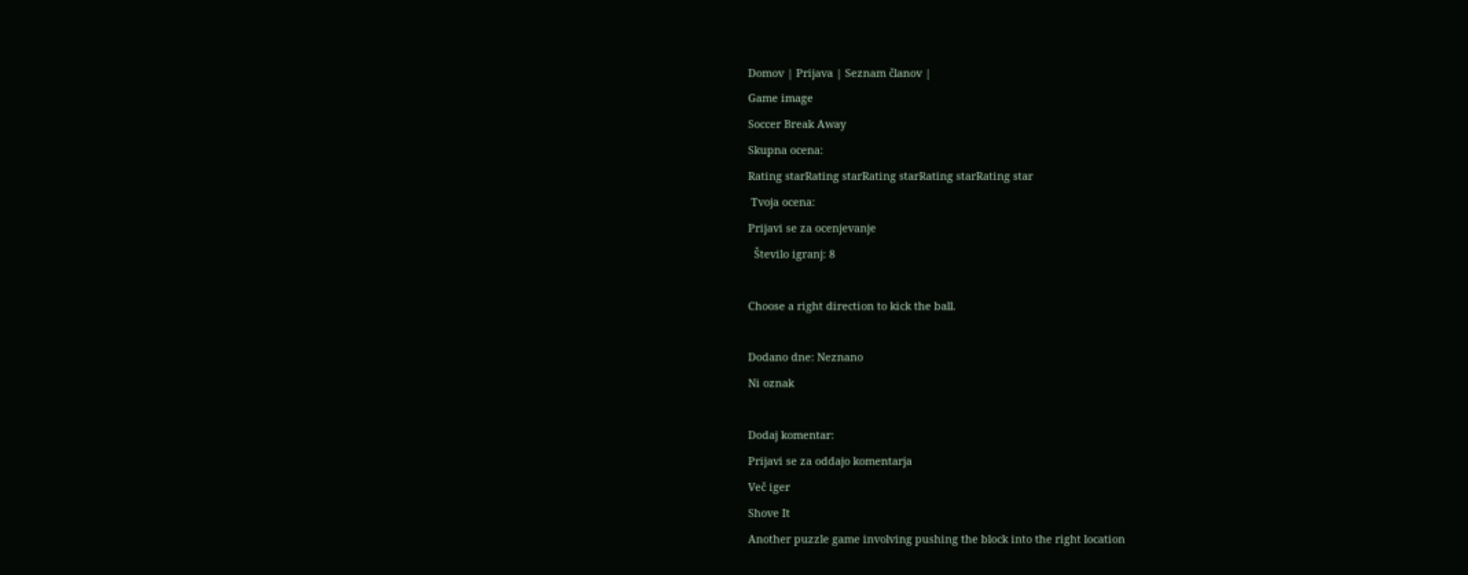Domov | Prijava | Seznam članov |
Game image
Soccer Break Away
Skupna ocena:
Rating starRating starRating starRating starRating star
 Tvoja ocena:
Prijavi se za ocenjevanje
  Število igranj: 8

Choose a right direction to kick the ball.

Dodano dne: Neznano
Ni oznak

Dodaj komentar:
Prijavi se za oddajo komentarja
Več iger
Shove It
Another puzzle game involving pushing the block into the right location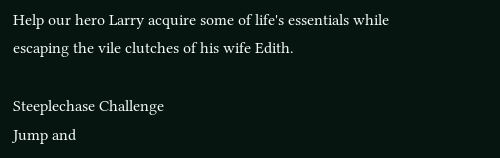Help our hero Larry acquire some of life's essentials while escaping the vile clutches of his wife Edith.

Steeplechase Challenge
Jump and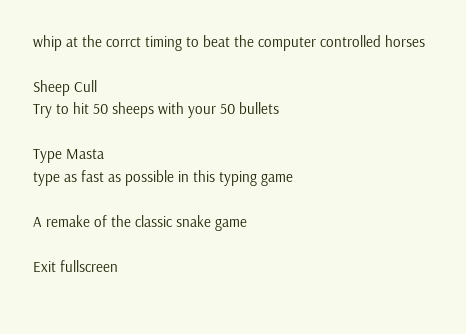whip at the corrct timing to beat the computer controlled horses

Sheep Cull
Try to hit 50 sheeps with your 50 bullets

Type Masta
type as fast as possible in this typing game

A remake of the classic snake game

Exit fullscreen